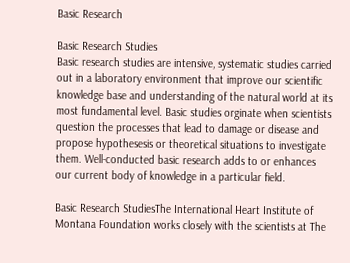Basic Research

Basic Research Studies
Basic research studies are intensive, systematic studies carried out in a laboratory environment that improve our scientific knowledge base and understanding of the natural world at its most fundamental level. Basic studies orginate when scientists question the processes that lead to damage or disease and propose hypothesesis or theoretical situations to investigate them. Well-conducted basic research adds to or enhances our current body of knowledge in a particular field.

Basic Research StudiesThe International Heart Institute of Montana Foundation works closely with the scientists at The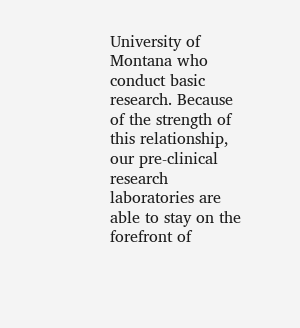University of Montana who conduct basic research. Because of the strength of this relationship, our pre-clinical research laboratories are able to stay on the forefront of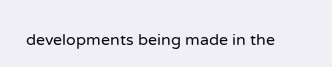developments being made in the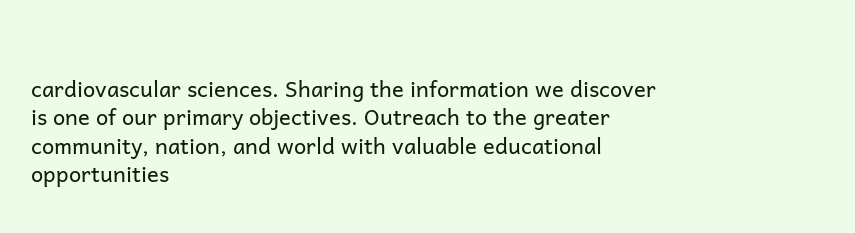cardiovascular sciences. Sharing the information we discover is one of our primary objectives. Outreach to the greater community, nation, and world with valuable educational opportunities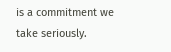is a commitment we take seriously.